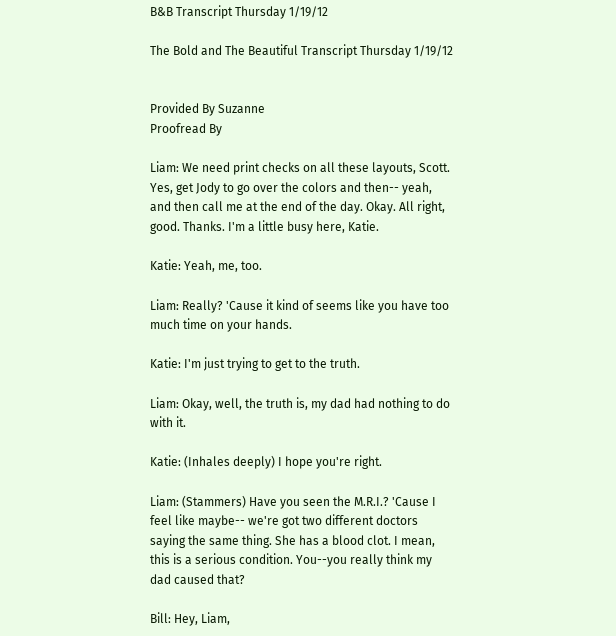B&B Transcript Thursday 1/19/12

The Bold and The Beautiful Transcript Thursday 1/19/12


Provided By Suzanne
Proofread By

Liam: We need print checks on all these layouts, Scott. Yes, get Jody to go over the colors and then-- yeah, and then call me at the end of the day. Okay. All right, good. Thanks. I'm a little busy here, Katie.

Katie: Yeah, me, too.

Liam: Really? 'Cause it kind of seems like you have too much time on your hands.

Katie: I'm just trying to get to the truth.

Liam: Okay, well, the truth is, my dad had nothing to do with it.

Katie: (Inhales deeply) I hope you're right.

Liam: (Stammers) Have you seen the M.R.I.? 'Cause I feel like maybe-- we're got two different doctors saying the same thing. She has a blood clot. I mean, this is a serious condition. You--you really think my dad caused that?

Bill: Hey, Liam,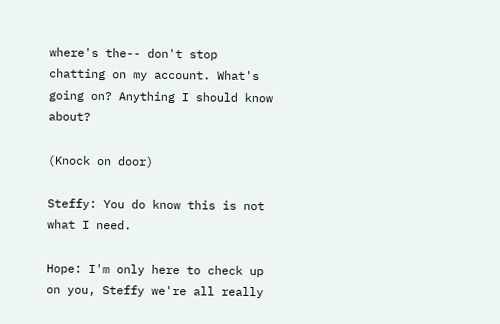where's the-- don't stop chatting on my account. What's going on? Anything I should know about?

(Knock on door)

Steffy: You do know this is not what I need.

Hope: I'm only here to check up on you, Steffy we're all really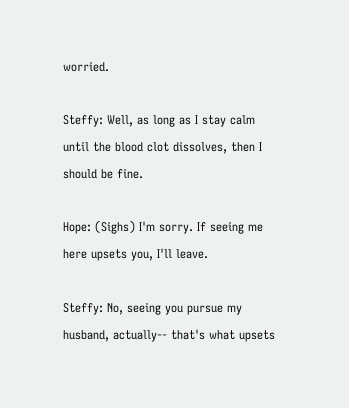worried.

Steffy: Well, as long as I stay calm until the blood clot dissolves, then I should be fine.

Hope: (Sighs) I'm sorry. If seeing me here upsets you, I'll leave.

Steffy: No, seeing you pursue my husband, actually-- that's what upsets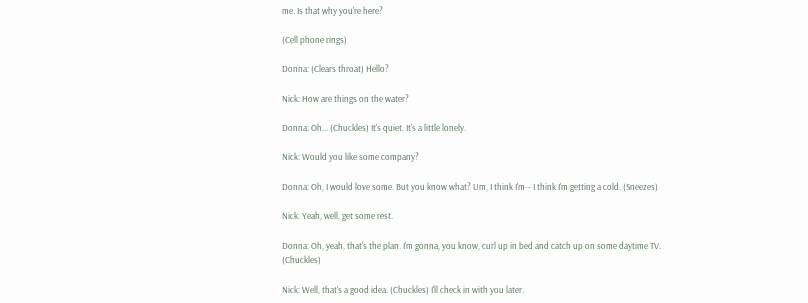me. Is that why you're here?

(Cell phone rings)

Donna: (Clears throat) Hello?

Nick: How are things on the water?

Donna: Oh... (Chuckles) It's quiet. It's a little lonely.

Nick: Would you like some company?

Donna: Oh, I would love some. But you know what? Um, I think I'm-- I think I'm getting a cold. (Sneezes)

Nick: Yeah, well, get some rest.

Donna: Oh, yeah, that's the plan. I'm gonna, you know, curl up in bed and catch up on some daytime TV. (Chuckles)

Nick: Well, that's a good idea. (Chuckles) I'll check in with you later.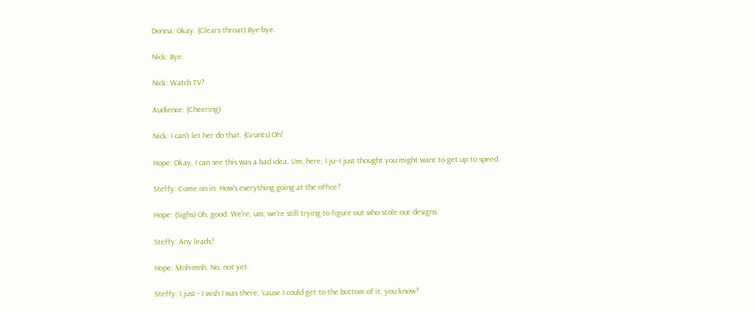Donna: Okay. (Clears throat) Bye-bye.

Nick: Bye.

Nick: Watch TV?

Audience: (Cheering)

Nick: I can't let her do that. (Grunts) Oh!

Hope: Okay, I can see this was a bad idea. Um, here, I ju--I just thought you might want to get up to speed.

Steffy: Come on in. How's everything going at the office?

Hope: (Sighs) Oh, good. We're, um, we're still trying to figure out who stole our designs.

Steffy: Any leads?

Hope: Mnh-mnh. No, not yet.

Steffy: I just-- I wish I was there, 'cause I could get to the bottom of it, you know?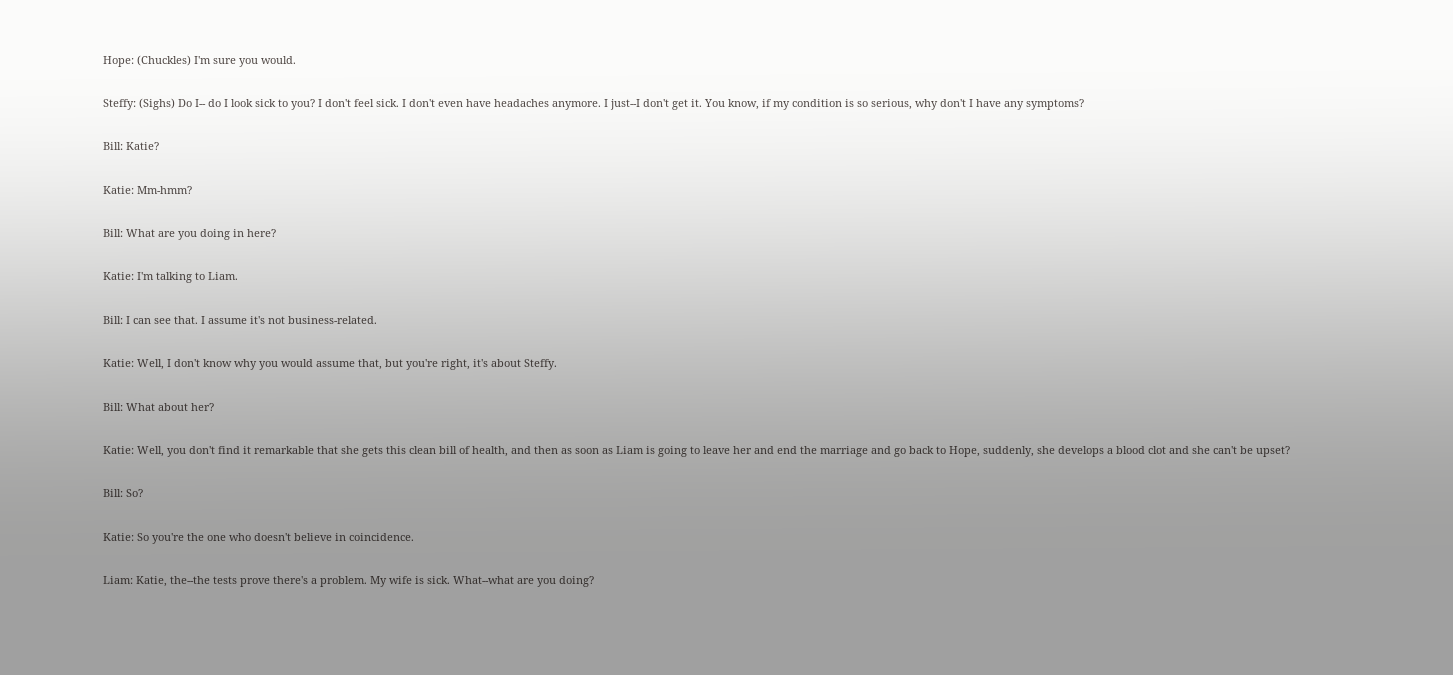Hope: (Chuckles) I'm sure you would.

Steffy: (Sighs) Do I-- do I look sick to you? I don't feel sick. I don't even have headaches anymore. I just--I don't get it. You know, if my condition is so serious, why don't I have any symptoms?

Bill: Katie?

Katie: Mm-hmm?

Bill: What are you doing in here?

Katie: I'm talking to Liam.

Bill: I can see that. I assume it's not business-related.

Katie: Well, I don't know why you would assume that, but you're right, it's about Steffy.

Bill: What about her?

Katie: Well, you don't find it remarkable that she gets this clean bill of health, and then as soon as Liam is going to leave her and end the marriage and go back to Hope, suddenly, she develops a blood clot and she can't be upset?

Bill: So?

Katie: So you're the one who doesn't believe in coincidence.

Liam: Katie, the--the tests prove there's a problem. My wife is sick. What--what are you doing?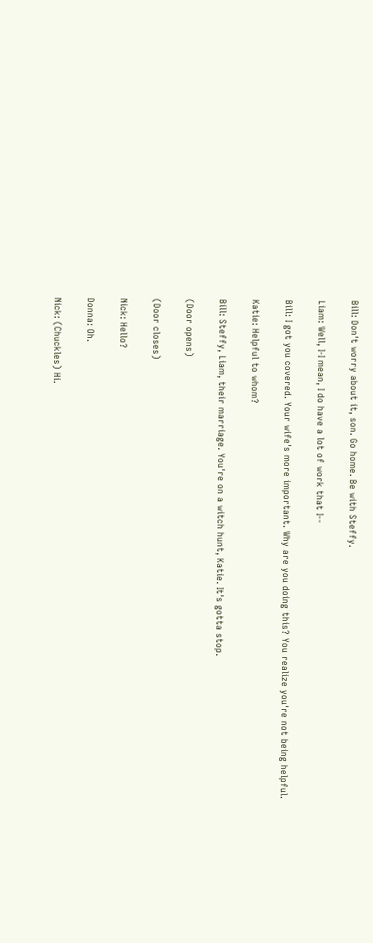Bill: Don't worry about it, son. Go home. Be with Steffy.

Liam: Well, I-I mean, I do have a lot of work that I--

Bill: I got you covered. Your wife's more important. Why are you doing this? You realize you're not being helpful.

Katie: Helpful to whom?

Bill: Steffy, Liam, their marriage. You're on a witch hunt, Katie. It's gotta stop.

(Door opens)

(Door closes)

Nick: Hello?

Donna: Oh.

Nick: (Chuckles) Hi.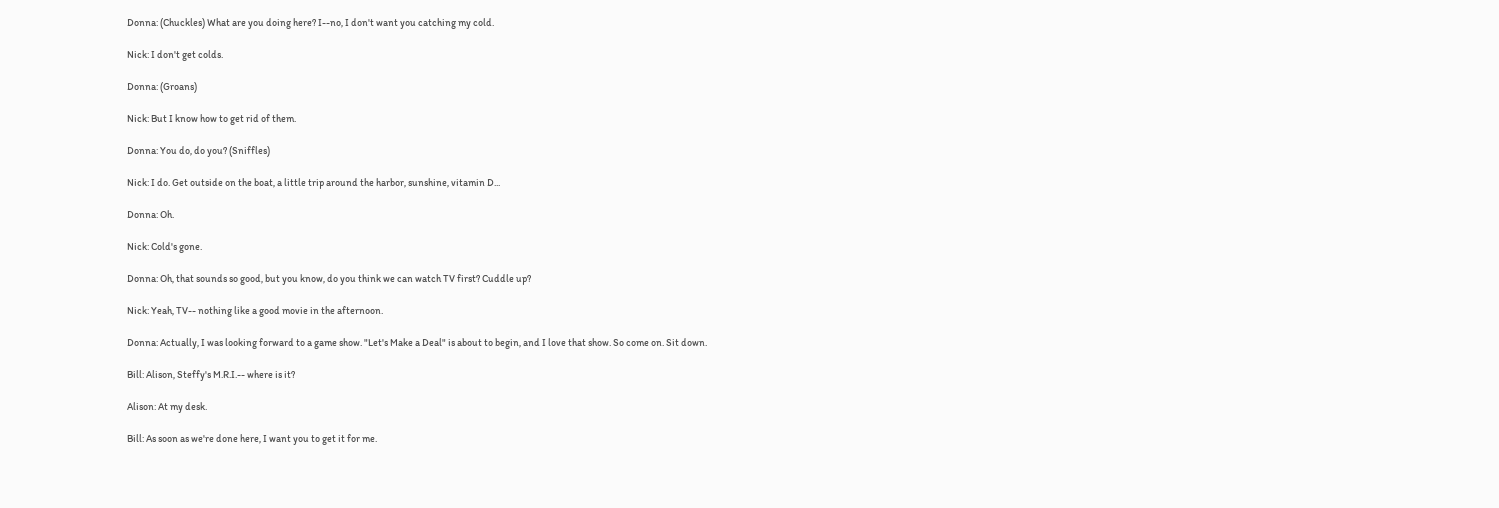Donna: (Chuckles) What are you doing here? I--no, I don't want you catching my cold.

Nick: I don't get colds.

Donna: (Groans)

Nick: But I know how to get rid of them.

Donna: You do, do you? (Sniffles)

Nick: I do. Get outside on the boat, a little trip around the harbor, sunshine, vitamin D...

Donna: Oh.

Nick: Cold's gone.

Donna: Oh, that sounds so good, but you know, do you think we can watch TV first? Cuddle up?

Nick: Yeah, TV-- nothing like a good movie in the afternoon.

Donna: Actually, I was looking forward to a game show. "Let's Make a Deal" is about to begin, and I love that show. So come on. Sit down.

Bill: Alison, Steffy's M.R.I.-- where is it?

Alison: At my desk.

Bill: As soon as we're done here, I want you to get it for me.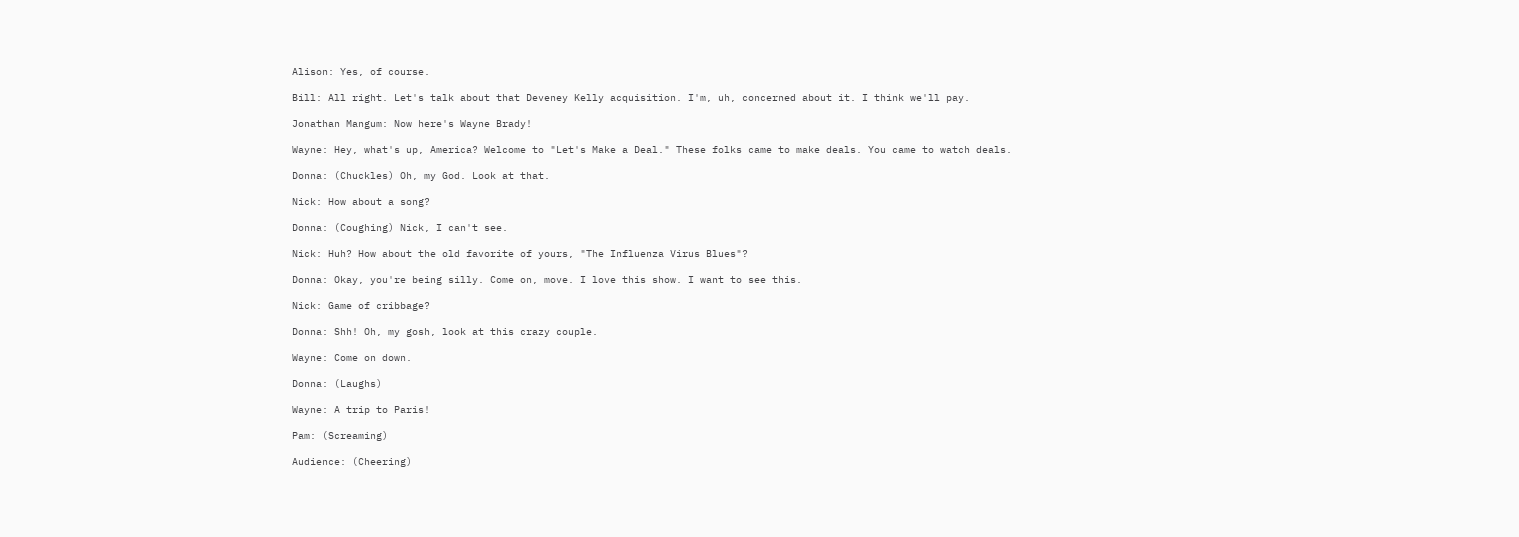Alison: Yes, of course.

Bill: All right. Let's talk about that Deveney Kelly acquisition. I'm, uh, concerned about it. I think we'll pay.

Jonathan Mangum: Now here's Wayne Brady!

Wayne: Hey, what's up, America? Welcome to "Let's Make a Deal." These folks came to make deals. You came to watch deals.

Donna: (Chuckles) Oh, my God. Look at that.

Nick: How about a song?

Donna: (Coughing) Nick, I can't see.

Nick: Huh? How about the old favorite of yours, "The Influenza Virus Blues"?

Donna: Okay, you're being silly. Come on, move. I love this show. I want to see this.

Nick: Game of cribbage?

Donna: Shh! Oh, my gosh, look at this crazy couple.

Wayne: Come on down.

Donna: (Laughs)

Wayne: A trip to Paris!

Pam: (Screaming)

Audience: (Cheering)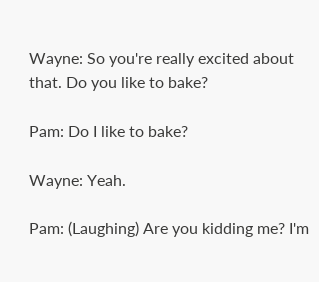Wayne: So you're really excited about that. Do you like to bake?

Pam: Do I like to bake?

Wayne: Yeah.

Pam: (Laughing) Are you kidding me? I'm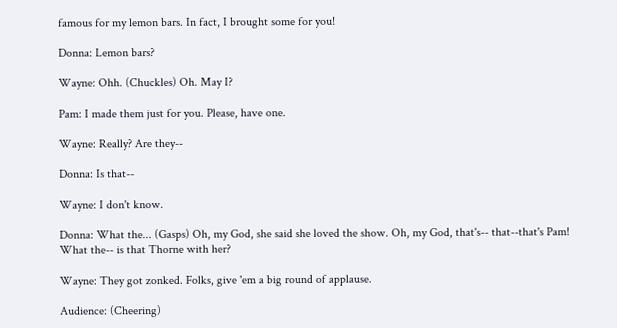famous for my lemon bars. In fact, I brought some for you!

Donna: Lemon bars?

Wayne: Ohh. (Chuckles) Oh. May I?

Pam: I made them just for you. Please, have one.

Wayne: Really? Are they--

Donna: Is that--

Wayne: I don't know.

Donna: What the... (Gasps) Oh, my God, she said she loved the show. Oh, my God, that's-- that--that's Pam! What the-- is that Thorne with her?

Wayne: They got zonked. Folks, give 'em a big round of applause.

Audience: (Cheering)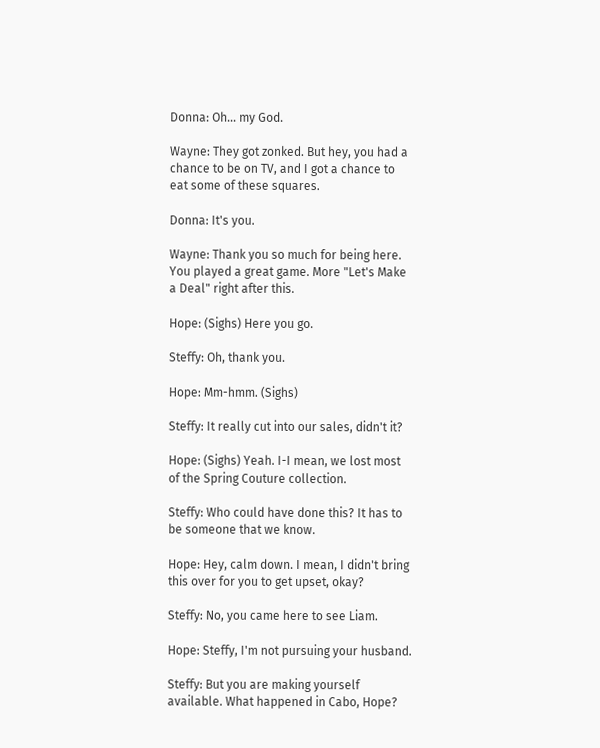Donna: Oh... my God.

Wayne: They got zonked. But hey, you had a chance to be on TV, and I got a chance to eat some of these squares.

Donna: It's you.

Wayne: Thank you so much for being here. You played a great game. More "Let's Make a Deal" right after this.

Hope: (Sighs) Here you go.

Steffy: Oh, thank you.

Hope: Mm-hmm. (Sighs)

Steffy: It really cut into our sales, didn't it?

Hope: (Sighs) Yeah. I-I mean, we lost most of the Spring Couture collection.

Steffy: Who could have done this? It has to be someone that we know.

Hope: Hey, calm down. I mean, I didn't bring this over for you to get upset, okay?

Steffy: No, you came here to see Liam.

Hope: Steffy, I'm not pursuing your husband.

Steffy: But you are making yourself available. What happened in Cabo, Hope?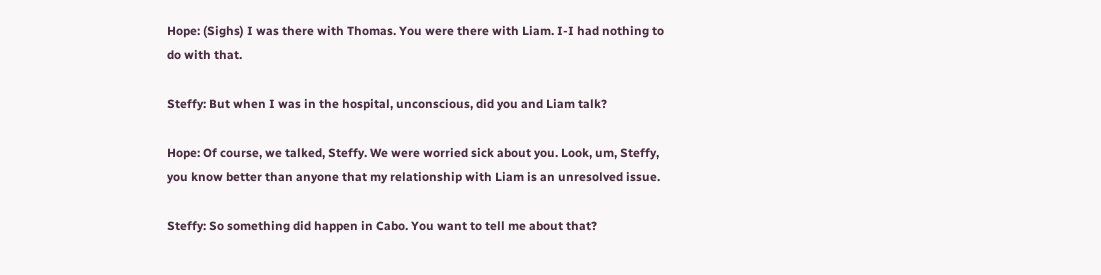Hope: (Sighs) I was there with Thomas. You were there with Liam. I-I had nothing to do with that.

Steffy: But when I was in the hospital, unconscious, did you and Liam talk?

Hope: Of course, we talked, Steffy. We were worried sick about you. Look, um, Steffy, you know better than anyone that my relationship with Liam is an unresolved issue.

Steffy: So something did happen in Cabo. You want to tell me about that?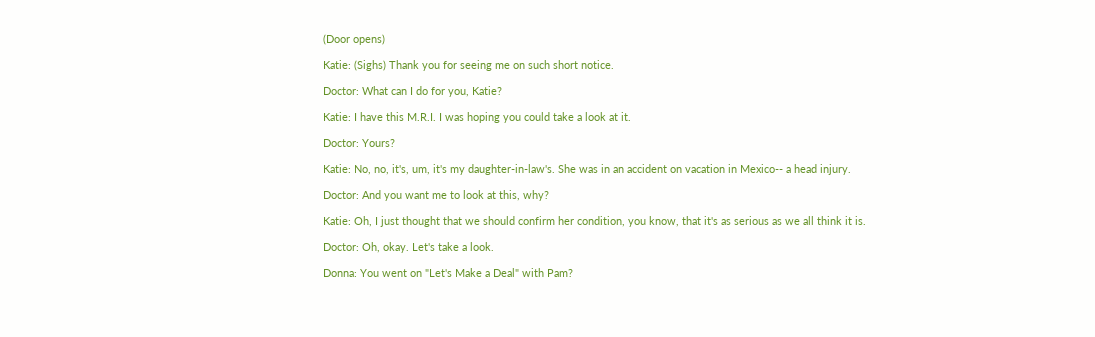(Door opens)

Katie: (Sighs) Thank you for seeing me on such short notice.

Doctor: What can I do for you, Katie?

Katie: I have this M.R.I. I was hoping you could take a look at it.

Doctor: Yours?

Katie: No, no, it's, um, it's my daughter-in-law's. She was in an accident on vacation in Mexico-- a head injury.

Doctor: And you want me to look at this, why?

Katie: Oh, I just thought that we should confirm her condition, you know, that it's as serious as we all think it is.

Doctor: Oh, okay. Let's take a look.

Donna: You went on "Let's Make a Deal" with Pam?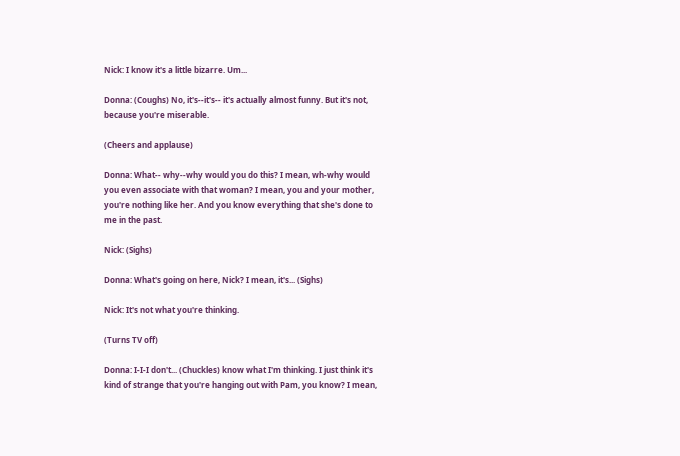Nick: I know it's a little bizarre. Um...

Donna: (Coughs) No, it's--it's-- it's actually almost funny. But it's not, because you're miserable.

(Cheers and applause)

Donna: What-- why--why would you do this? I mean, wh-why would you even associate with that woman? I mean, you and your mother, you're nothing like her. And you know everything that she's done to me in the past.

Nick: (Sighs)

Donna: What's going on here, Nick? I mean, it's... (Sighs)

Nick: It's not what you're thinking.

(Turns TV off)

Donna: I-I-I don't... (Chuckles) know what I'm thinking. I just think it's kind of strange that you're hanging out with Pam, you know? I mean,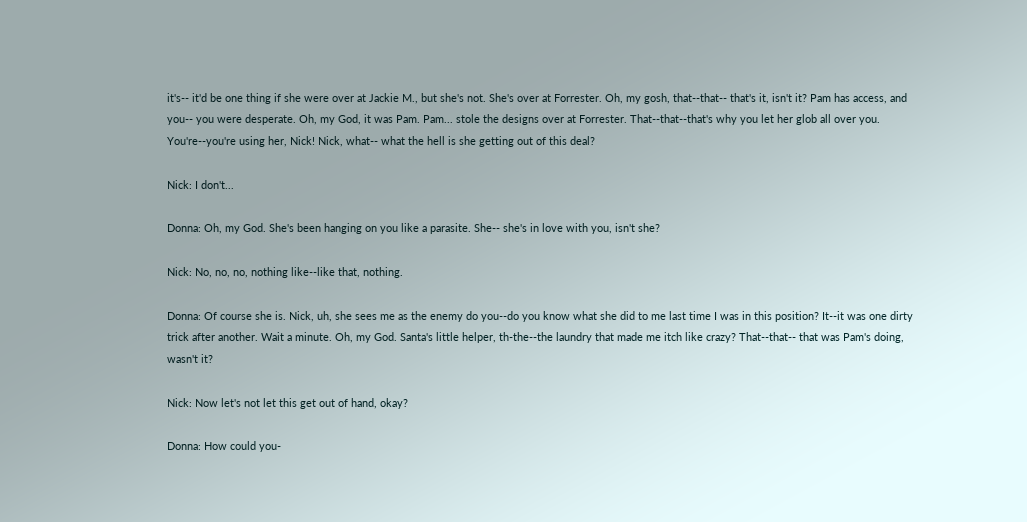it's-- it'd be one thing if she were over at Jackie M., but she's not. She's over at Forrester. Oh, my gosh, that--that-- that's it, isn't it? Pam has access, and you-- you were desperate. Oh, my God, it was Pam. Pam... stole the designs over at Forrester. That--that--that's why you let her glob all over you. You're--you're using her, Nick! Nick, what-- what the hell is she getting out of this deal?

Nick: I don't...

Donna: Oh, my God. She's been hanging on you like a parasite. She-- she's in love with you, isn't she?

Nick: No, no, no, nothing like--like that, nothing.

Donna: Of course she is. Nick, uh, she sees me as the enemy do you--do you know what she did to me last time I was in this position? It--it was one dirty trick after another. Wait a minute. Oh, my God. Santa's little helper, th-the--the laundry that made me itch like crazy? That--that-- that was Pam's doing, wasn't it?

Nick: Now let's not let this get out of hand, okay?

Donna: How could you-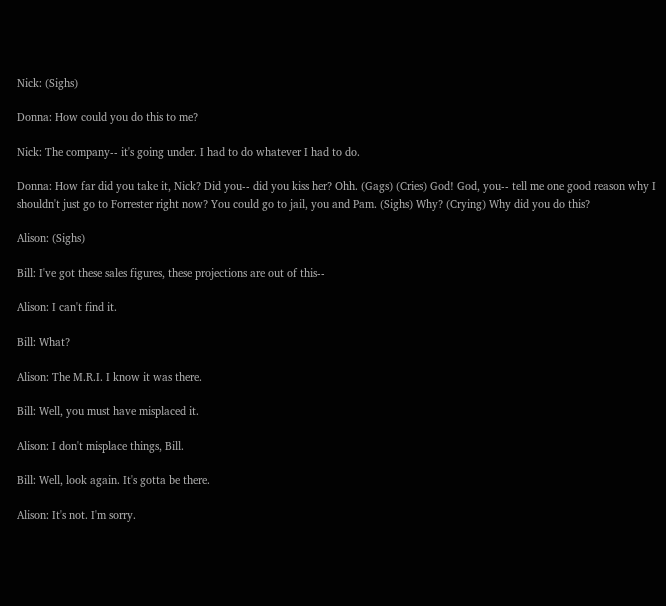Nick: (Sighs)

Donna: How could you do this to me?

Nick: The company-- it's going under. I had to do whatever I had to do.

Donna: How far did you take it, Nick? Did you-- did you kiss her? Ohh. (Gags) (Cries) God! God, you-- tell me one good reason why I shouldn't just go to Forrester right now? You could go to jail, you and Pam. (Sighs) Why? (Crying) Why did you do this?

Alison: (Sighs)

Bill: I've got these sales figures, these projections are out of this--

Alison: I can't find it.

Bill: What?

Alison: The M.R.I. I know it was there.

Bill: Well, you must have misplaced it.

Alison: I don't misplace things, Bill.

Bill: Well, look again. It's gotta be there.

Alison: It's not. I'm sorry.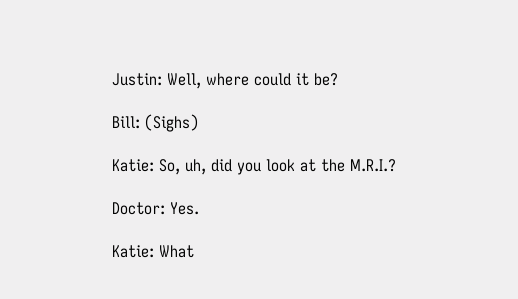Justin: Well, where could it be?

Bill: (Sighs)

Katie: So, uh, did you look at the M.R.I.?

Doctor: Yes.

Katie: What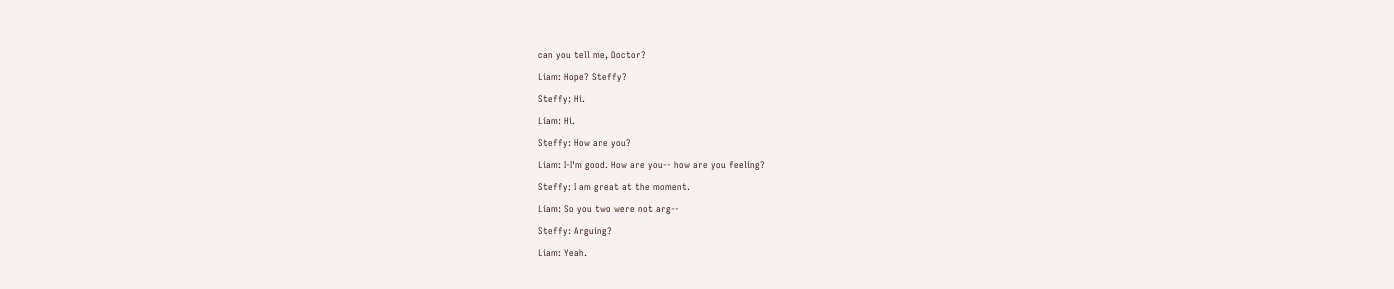can you tell me, Doctor?

Liam: Hope? Steffy?

Steffy: Hi.

Liam: Hi.

Steffy: How are you?

Liam: I-I'm good. How are you-- how are you feeling?

Steffy: I am great at the moment.

Liam: So you two were not arg--

Steffy: Arguing?

Liam: Yeah.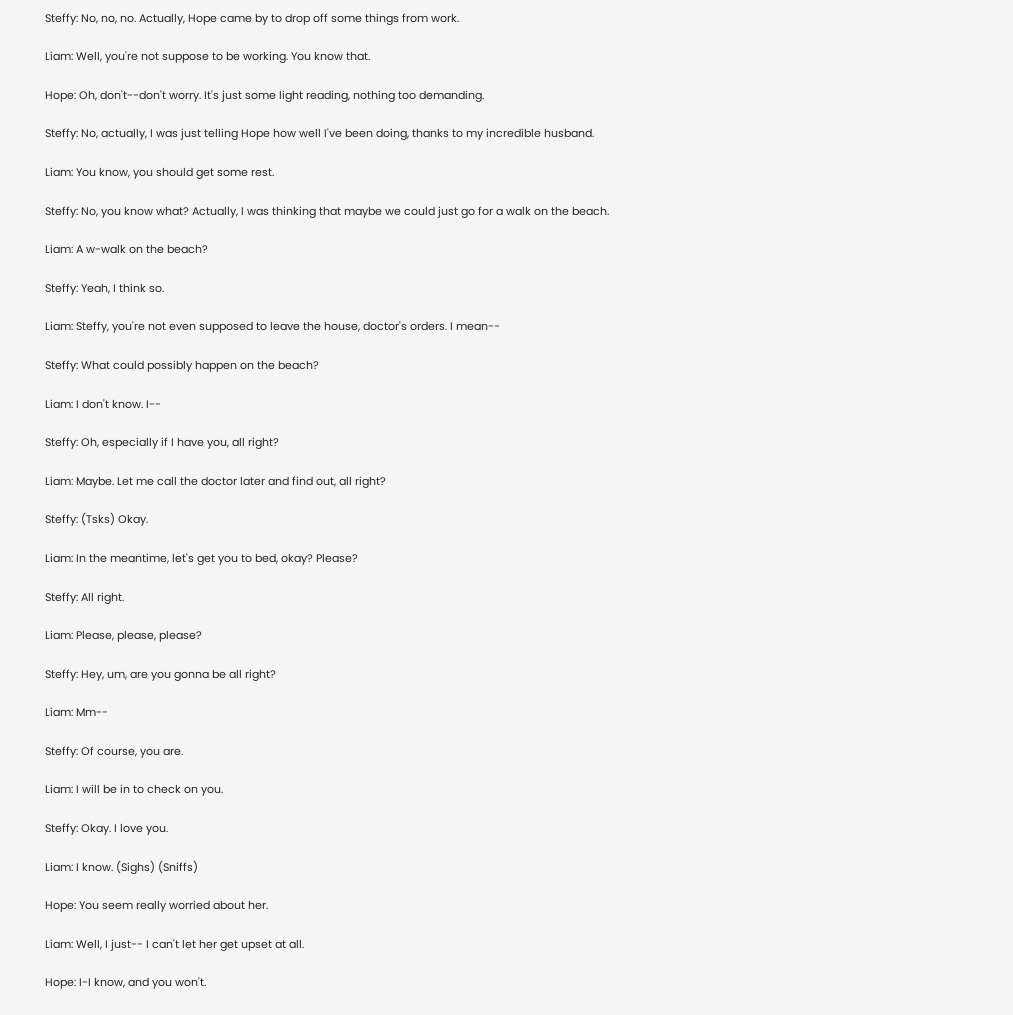Steffy: No, no, no. Actually, Hope came by to drop off some things from work.

Liam: Well, you're not suppose to be working. You know that.

Hope: Oh, don't--don't worry. It's just some light reading, nothing too demanding.

Steffy: No, actually, I was just telling Hope how well I've been doing, thanks to my incredible husband.

Liam: You know, you should get some rest.

Steffy: No, you know what? Actually, I was thinking that maybe we could just go for a walk on the beach.

Liam: A w-walk on the beach?

Steffy: Yeah, I think so.

Liam: Steffy, you're not even supposed to leave the house, doctor's orders. I mean--

Steffy: What could possibly happen on the beach?

Liam: I don't know. I--

Steffy: Oh, especially if I have you, all right?

Liam: Maybe. Let me call the doctor later and find out, all right?

Steffy: (Tsks) Okay.

Liam: In the meantime, let's get you to bed, okay? Please?

Steffy: All right.

Liam: Please, please, please?

Steffy: Hey, um, are you gonna be all right?

Liam: Mm--

Steffy: Of course, you are.

Liam: I will be in to check on you.

Steffy: Okay. I love you.

Liam: I know. (Sighs) (Sniffs)

Hope: You seem really worried about her.

Liam: Well, I just-- I can't let her get upset at all.

Hope: I-I know, and you won't.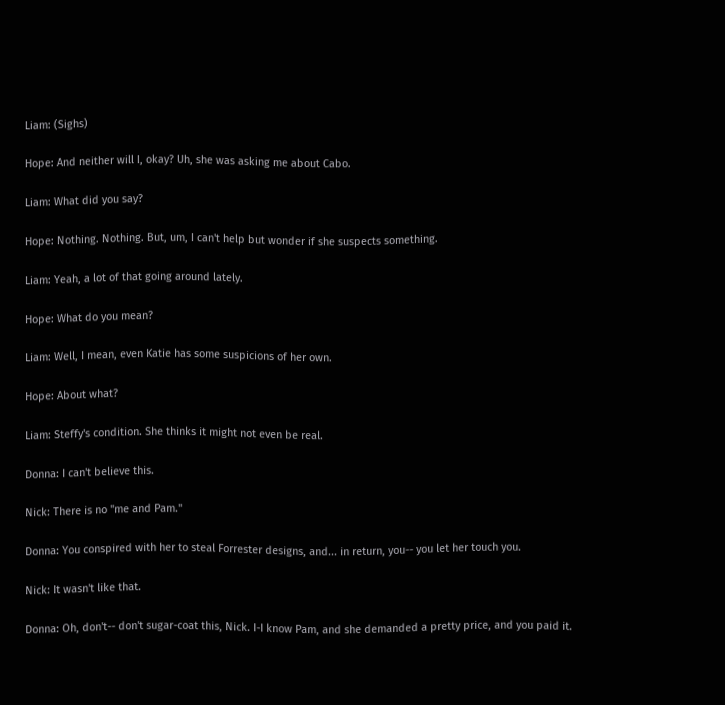Liam: (Sighs)

Hope: And neither will I, okay? Uh, she was asking me about Cabo.

Liam: What did you say?

Hope: Nothing. Nothing. But, um, I can't help but wonder if she suspects something.

Liam: Yeah, a lot of that going around lately.

Hope: What do you mean?

Liam: Well, I mean, even Katie has some suspicions of her own.

Hope: About what?

Liam: Steffy's condition. She thinks it might not even be real.

Donna: I can't believe this.

Nick: There is no "me and Pam."

Donna: You conspired with her to steal Forrester designs, and... in return, you-- you let her touch you.

Nick: It wasn't like that.

Donna: Oh, don't-- don't sugar-coat this, Nick. I-I know Pam, and she demanded a pretty price, and you paid it.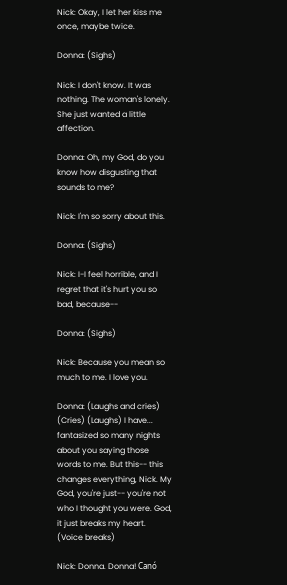Nick: Okay, I let her kiss me once, maybe twice.

Donna: (Sighs)

Nick: I don't know. It was nothing. The woman's lonely. She just wanted a little affection.

Donna: Oh, my God, do you know how disgusting that sounds to me?

Nick: I'm so sorry about this.

Donna: (Sighs)

Nick: I-I feel horrible, and I regret that it's hurt you so bad, because--

Donna: (Sighs)

Nick: Because you mean so much to me. I love you.

Donna: (Laughs and cries) (Cries) (Laughs) I have... fantasized so many nights about you saying those words to me. But this-- this changes everything, Nick. My God, you're just-- you're not who I thought you were. God, it just breaks my heart. (Voice breaks)

Nick: Donna. Donna! Canó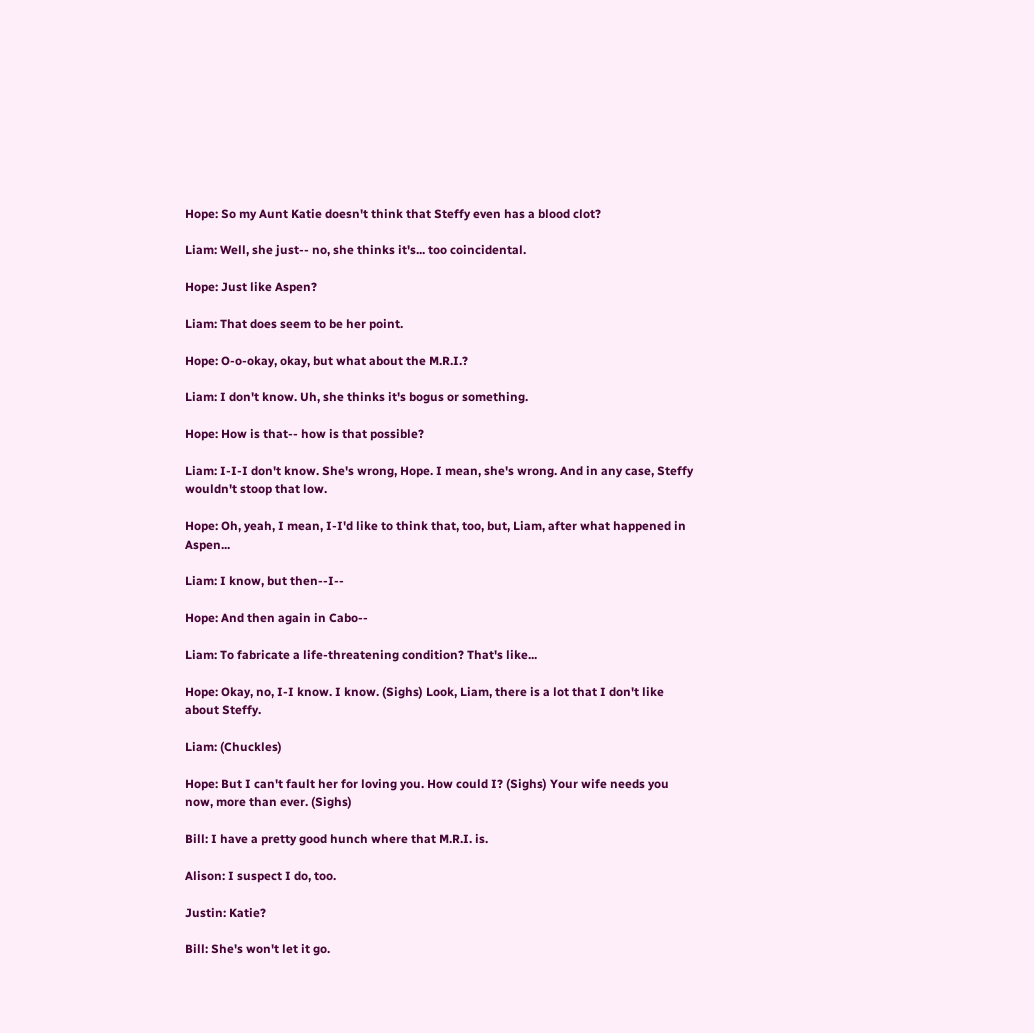Hope: So my Aunt Katie doesn't think that Steffy even has a blood clot?

Liam: Well, she just-- no, she thinks it's... too coincidental.

Hope: Just like Aspen?

Liam: That does seem to be her point.

Hope: O-o-okay, okay, but what about the M.R.I.?

Liam: I don't know. Uh, she thinks it's bogus or something.

Hope: How is that-- how is that possible?

Liam: I-I-I don't know. She's wrong, Hope. I mean, she's wrong. And in any case, Steffy wouldn't stoop that low.

Hope: Oh, yeah, I mean, I-I'd like to think that, too, but, Liam, after what happened in Aspen...

Liam: I know, but then--I--

Hope: And then again in Cabo--

Liam: To fabricate a life-threatening condition? That's like...

Hope: Okay, no, I-I know. I know. (Sighs) Look, Liam, there is a lot that I don't like about Steffy.

Liam: (Chuckles)

Hope: But I can't fault her for loving you. How could I? (Sighs) Your wife needs you now, more than ever. (Sighs)

Bill: I have a pretty good hunch where that M.R.I. is.

Alison: I suspect I do, too.

Justin: Katie?

Bill: She's won't let it go.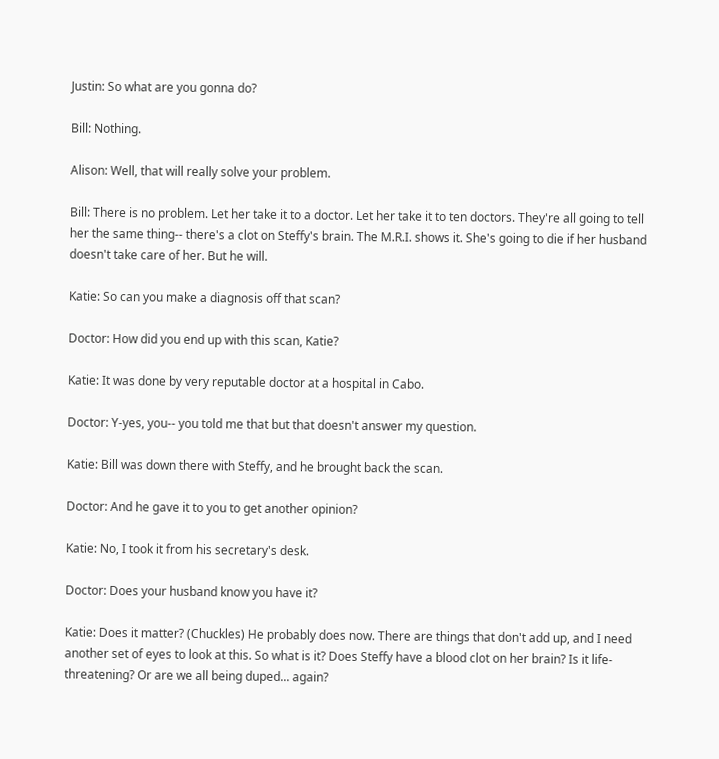Justin: So what are you gonna do?

Bill: Nothing.

Alison: Well, that will really solve your problem.

Bill: There is no problem. Let her take it to a doctor. Let her take it to ten doctors. They're all going to tell her the same thing-- there's a clot on Steffy's brain. The M.R.I. shows it. She's going to die if her husband doesn't take care of her. But he will.

Katie: So can you make a diagnosis off that scan?

Doctor: How did you end up with this scan, Katie?

Katie: It was done by very reputable doctor at a hospital in Cabo.

Doctor: Y-yes, you-- you told me that but that doesn't answer my question.

Katie: Bill was down there with Steffy, and he brought back the scan.

Doctor: And he gave it to you to get another opinion?

Katie: No, I took it from his secretary's desk.

Doctor: Does your husband know you have it?

Katie: Does it matter? (Chuckles) He probably does now. There are things that don't add up, and I need another set of eyes to look at this. So what is it? Does Steffy have a blood clot on her brain? Is it life-threatening? Or are we all being duped... again?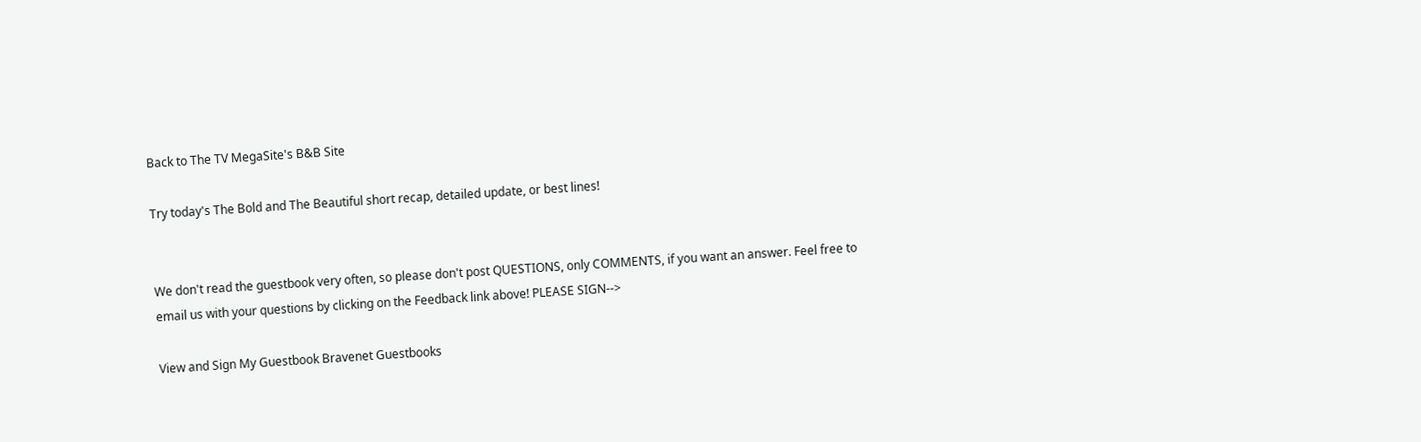Back to The TV MegaSite's B&B Site

Try today's The Bold and The Beautiful short recap, detailed update, or best lines!


We don't read the guestbook very often, so please don't post QUESTIONS, only COMMENTS, if you want an answer. Feel free to email us with your questions by clicking on the Feedback link above! PLEASE SIGN-->

View and Sign My Guestbook Bravenet Guestbooks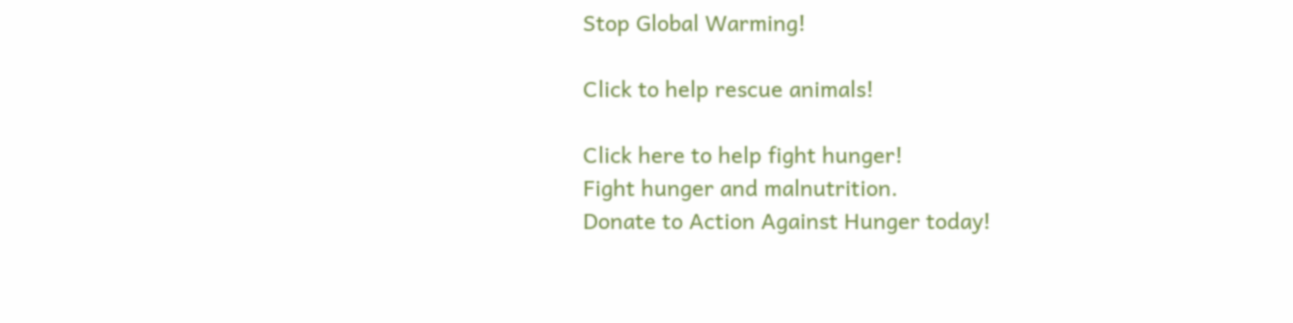Stop Global Warming!

Click to help rescue animals!

Click here to help fight hunger!
Fight hunger and malnutrition.
Donate to Action Against Hunger today!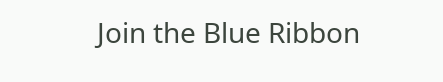Join the Blue Ribbon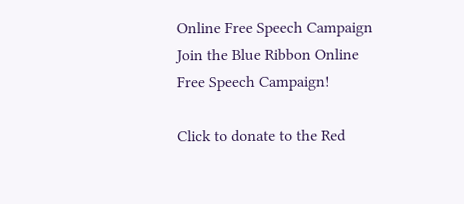Online Free Speech Campaign
Join the Blue Ribbon Online Free Speech Campaign!

Click to donate to the Red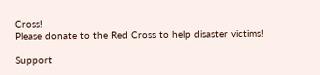Cross!
Please donate to the Red Cross to help disaster victims!

Support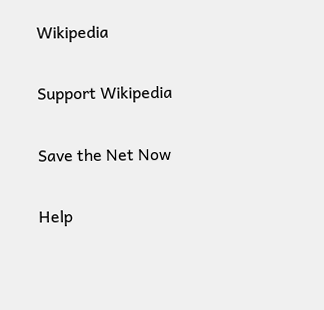Wikipedia

Support Wikipedia

Save the Net Now

Help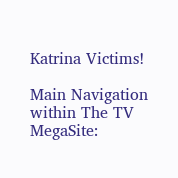Katrina Victims!

Main Navigation within The TV MegaSite: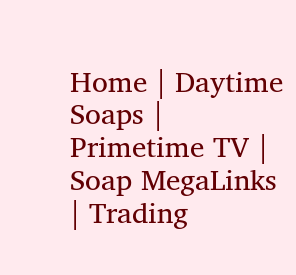Home | Daytime Soaps | Primetime TV | Soap MegaLinks | Trading